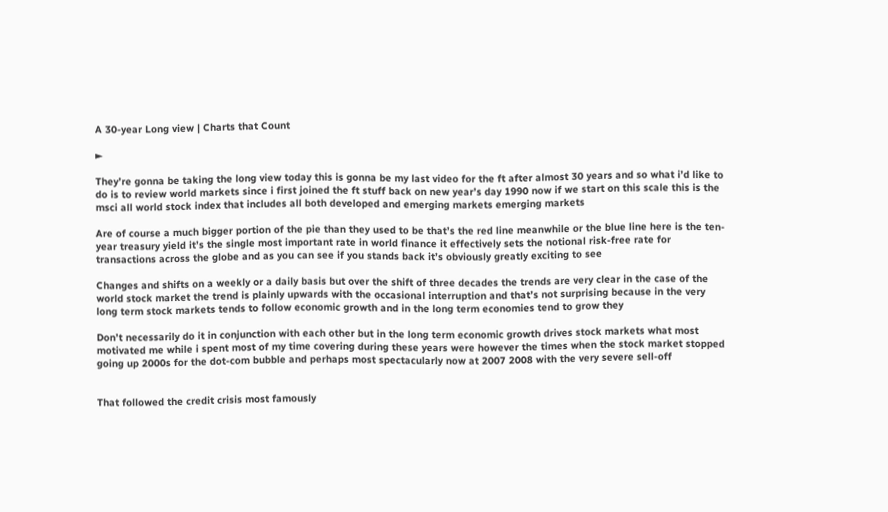A 30-year Long view | Charts that Count

►

They’re gonna be taking the long view today this is gonna be my last video for the ft after almost 30 years and so what i’d like to do is to review world markets since i first joined the ft stuff back on new year’s day 1990 now if we start on this scale this is the msci all world stock index that includes all both developed and emerging markets emerging markets

Are of course a much bigger portion of the pie than they used to be that’s the red line meanwhile or the blue line here is the ten-year treasury yield it’s the single most important rate in world finance it effectively sets the notional risk-free rate for transactions across the globe and as you can see if you stands back it’s obviously greatly exciting to see

Changes and shifts on a weekly or a daily basis but over the shift of three decades the trends are very clear in the case of the world stock market the trend is plainly upwards with the occasional interruption and that’s not surprising because in the very long term stock markets tends to follow economic growth and in the long term economies tend to grow they

Don’t necessarily do it in conjunction with each other but in the long term economic growth drives stock markets what most motivated me while i spent most of my time covering during these years were however the times when the stock market stopped going up 2000s for the dot-com bubble and perhaps most spectacularly now at 2007 2008 with the very severe sell-off


That followed the credit crisis most famously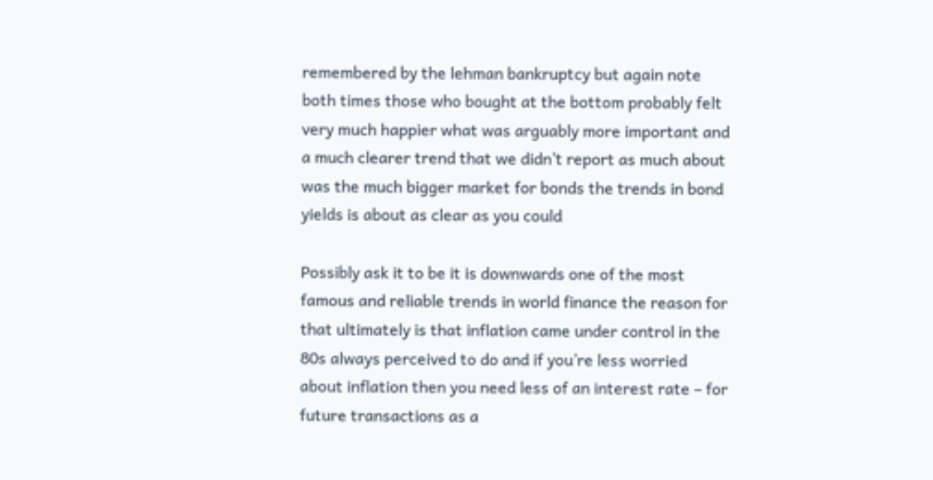remembered by the lehman bankruptcy but again note both times those who bought at the bottom probably felt very much happier what was arguably more important and a much clearer trend that we didn’t report as much about was the much bigger market for bonds the trends in bond yields is about as clear as you could

Possibly ask it to be it is downwards one of the most famous and reliable trends in world finance the reason for that ultimately is that inflation came under control in the 80s always perceived to do and if you’re less worried about inflation then you need less of an interest rate – for future transactions as a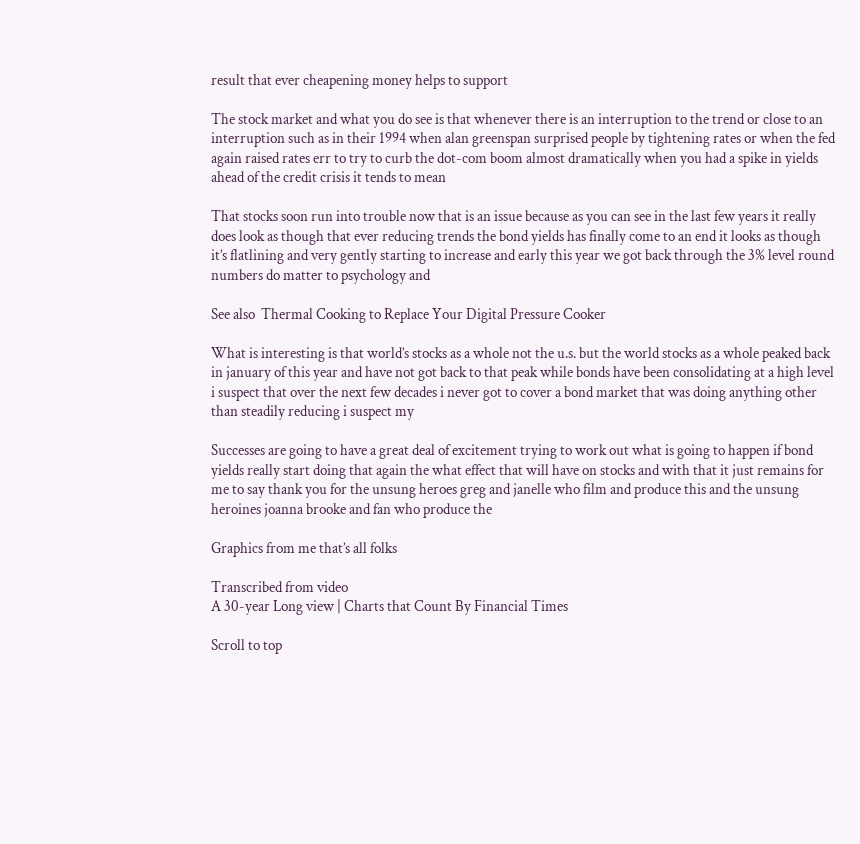result that ever cheapening money helps to support

The stock market and what you do see is that whenever there is an interruption to the trend or close to an interruption such as in their 1994 when alan greenspan surprised people by tightening rates or when the fed again raised rates err to try to curb the dot-com boom almost dramatically when you had a spike in yields ahead of the credit crisis it tends to mean

That stocks soon run into trouble now that is an issue because as you can see in the last few years it really does look as though that ever reducing trends the bond yields has finally come to an end it looks as though it’s flatlining and very gently starting to increase and early this year we got back through the 3% level round numbers do matter to psychology and

See also  Thermal Cooking to Replace Your Digital Pressure Cooker

What is interesting is that world’s stocks as a whole not the u.s. but the world stocks as a whole peaked back in january of this year and have not got back to that peak while bonds have been consolidating at a high level i suspect that over the next few decades i never got to cover a bond market that was doing anything other than steadily reducing i suspect my

Successes are going to have a great deal of excitement trying to work out what is going to happen if bond yields really start doing that again the what effect that will have on stocks and with that it just remains for me to say thank you for the unsung heroes greg and janelle who film and produce this and the unsung heroines joanna brooke and fan who produce the

Graphics from me that’s all folks

Transcribed from video
A 30-year Long view | Charts that Count By Financial Times

Scroll to top